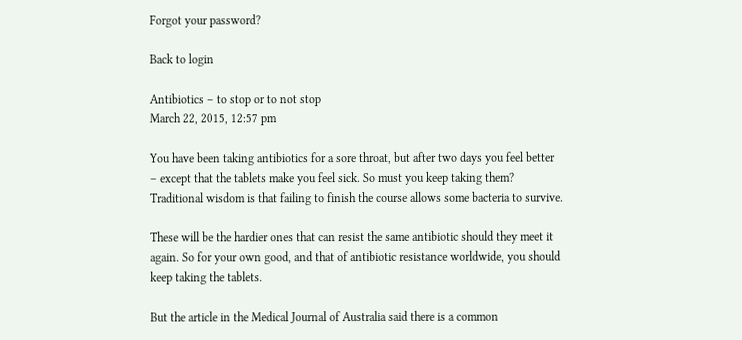Forgot your password?

Back to login

Antibiotics – to stop or to not stop
March 22, 2015, 12:57 pm

You have been taking antibiotics for a sore throat, but after two days you feel better – except that the tablets make you feel sick. So must you keep taking them? Traditional wisdom is that failing to finish the course allows some bacteria to survive.

These will be the hardier ones that can resist the same antibiotic should they meet it again. So for your own good, and that of antibiotic resistance worldwide, you should keep taking the tablets.

But the article in the Medical Journal of Australia said there is a common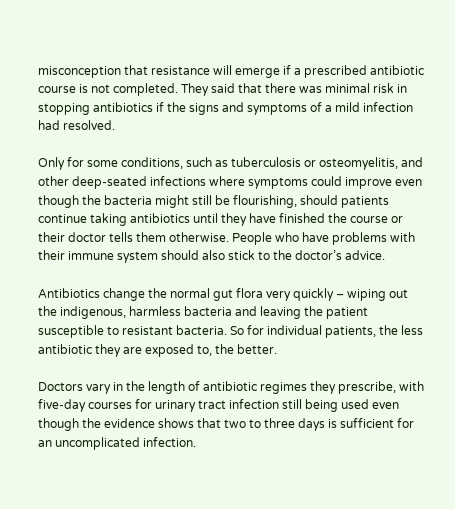misconception that resistance will emerge if a prescribed antibiotic course is not completed. They said that there was minimal risk in stopping antibiotics if the signs and symptoms of a mild infection had resolved.

Only for some conditions, such as tuberculosis or osteomyelitis, and other deep-seated infections where symptoms could improve even though the bacteria might still be flourishing, should patients continue taking antibiotics until they have finished the course or their doctor tells them otherwise. People who have problems with their immune system should also stick to the doctor’s advice.

Antibiotics change the normal gut flora very quickly – wiping out the indigenous, harmless bacteria and leaving the patient susceptible to resistant bacteria. So for individual patients, the less antibiotic they are exposed to, the better.

Doctors vary in the length of antibiotic regimes they prescribe, with five-day courses for urinary tract infection still being used even though the evidence shows that two to three days is sufficient for an uncomplicated infection.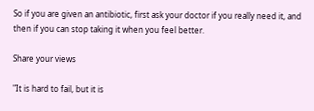So if you are given an antibiotic, first ask your doctor if you really need it, and then if you can stop taking it when you feel better.

Share your views

"It is hard to fail, but it is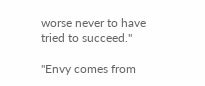worse never to have tried to succeed."

"Envy comes from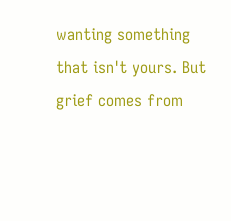wanting something that isn't yours. But grief comes from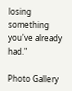losing something you've already had."

Photo Gallery